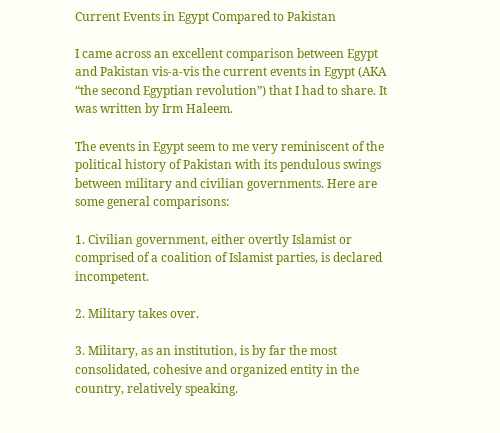Current Events in Egypt Compared to Pakistan

I came across an excellent comparison between Egypt and Pakistan vis-a-vis the current events in Egypt (AKA “the second Egyptian revolution”) that I had to share. It was written by Irm Haleem.

The events in Egypt seem to me very reminiscent of the political history of Pakistan with its pendulous swings between military and civilian governments. Here are some general comparisons:

1. Civilian government, either overtly Islamist or comprised of a coalition of Islamist parties, is declared incompetent.

2. Military takes over.

3. Military, as an institution, is by far the most consolidated, cohesive and organized entity in the country, relatively speaking.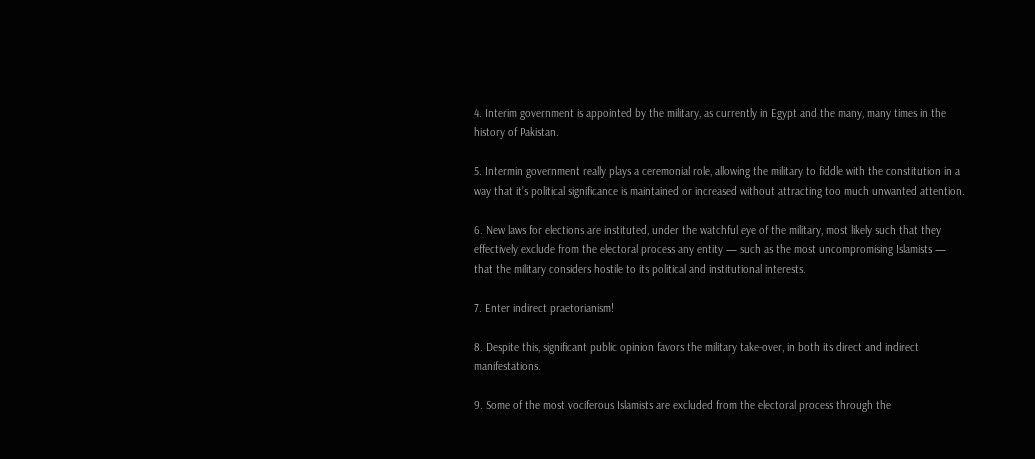4. Interim government is appointed by the military, as currently in Egypt and the many, many times in the history of Pakistan.

5. Intermin government really plays a ceremonial role, allowing the military to fiddle with the constitution in a way that it’s political significance is maintained or increased without attracting too much unwanted attention.

6. New laws for elections are instituted, under the watchful eye of the military, most likely such that they effectively exclude from the electoral process any entity — such as the most uncompromising Islamists — that the military considers hostile to its political and institutional interests.

7. Enter indirect praetorianism!

8. Despite this, significant public opinion favors the military take-over, in both its direct and indirect manifestations.

9. Some of the most vociferous Islamists are excluded from the electoral process through the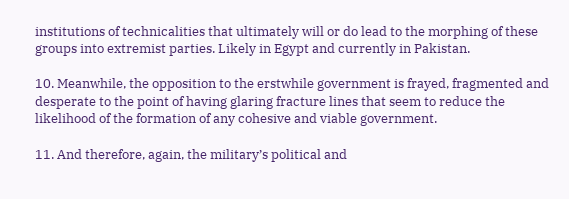institutions of technicalities that ultimately will or do lead to the morphing of these groups into extremist parties. Likely in Egypt and currently in Pakistan.

10. Meanwhile, the opposition to the erstwhile government is frayed, fragmented and desperate to the point of having glaring fracture lines that seem to reduce the likelihood of the formation of any cohesive and viable government.

11. And therefore, again, the military’s political and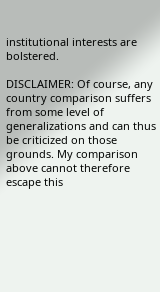institutional interests are bolstered.

DISCLAIMER: Of course, any country comparison suffers from some level of generalizations and can thus be criticized on those grounds. My comparison above cannot therefore escape this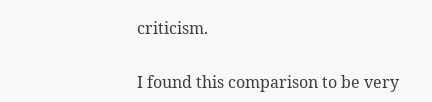criticism.

I found this comparison to be very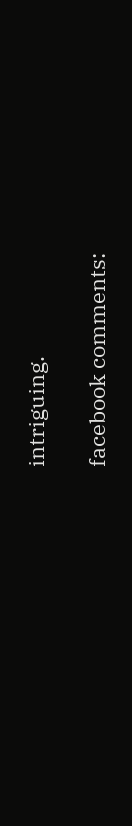intriguing.

facebook comments: